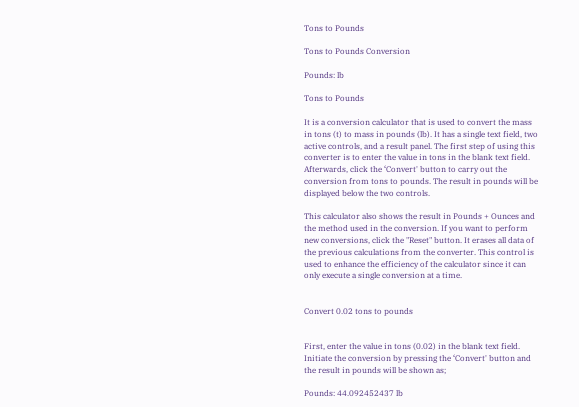Tons to Pounds

Tons to Pounds Conversion

Pounds: lb

Tons to Pounds

It is a conversion calculator that is used to convert the mass in tons (t) to mass in pounds (lb). It has a single text field, two active controls, and a result panel. The first step of using this converter is to enter the value in tons in the blank text field. Afterwards, click the ‘Convert' button to carry out the conversion from tons to pounds. The result in pounds will be displayed below the two controls.

This calculator also shows the result in Pounds + Ounces and the method used in the conversion. If you want to perform new conversions, click the "Reset" button. It erases all data of the previous calculations from the converter. This control is used to enhance the efficiency of the calculator since it can only execute a single conversion at a time.


Convert 0.02 tons to pounds


First, enter the value in tons (0.02) in the blank text field. Initiate the conversion by pressing the ‘Convert' button and the result in pounds will be shown as;

Pounds: 44.092452437 lb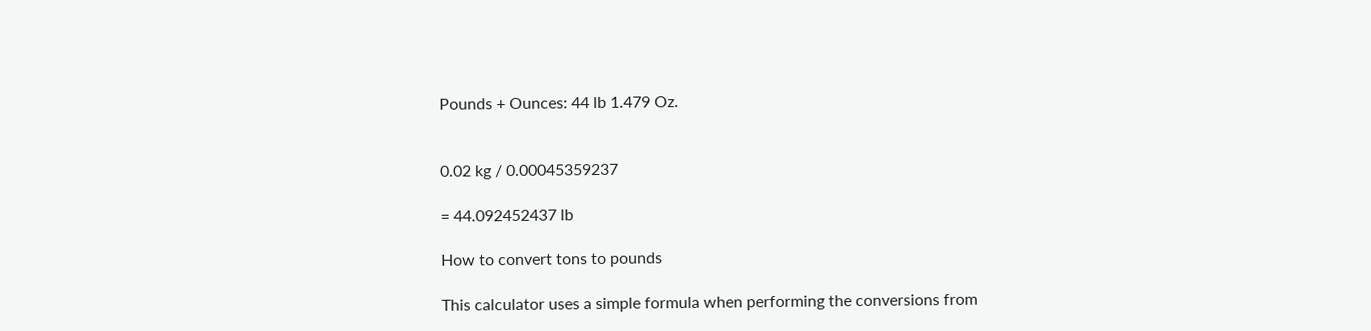Pounds + Ounces: 44 lb 1.479 Oz.


0.02 kg / 0.00045359237

= 44.092452437 lb

How to convert tons to pounds

This calculator uses a simple formula when performing the conversions from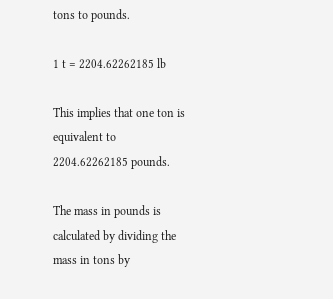tons to pounds.

1 t = 2204.62262185 lb

This implies that one ton is equivalent to 2204.62262185 pounds.

The mass in pounds is calculated by dividing the mass in tons by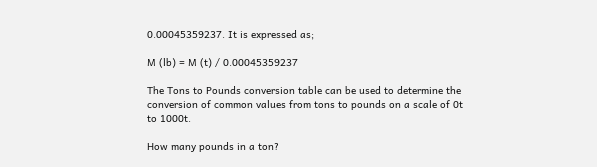0.00045359237. It is expressed as;

M (lb) = M (t) / 0.00045359237

The Tons to Pounds conversion table can be used to determine the conversion of common values from tons to pounds on a scale of 0t to 1000t.

How many pounds in a ton?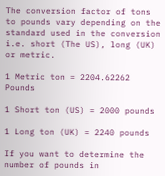The conversion factor of tons to pounds vary depending on the standard used in the conversion i.e. short (The US), long (UK) or metric.

1 Metric ton = 2204.62262 Pounds

1 Short ton (US) = 2000 pounds

1 Long ton (UK) = 2240 pounds

If you want to determine the number of pounds in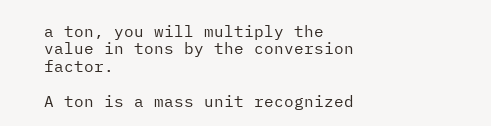a ton, you will multiply the value in tons by the conversion factor.

A ton is a mass unit recognized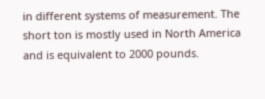in different systems of measurement. The short ton is mostly used in North America and is equivalent to 2000 pounds.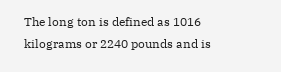The long ton is defined as 1016 kilograms or 2240 pounds and is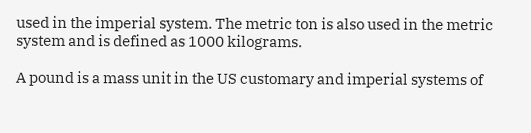used in the imperial system. The metric ton is also used in the metric system and is defined as 1000 kilograms.

A pound is a mass unit in the US customary and imperial systems of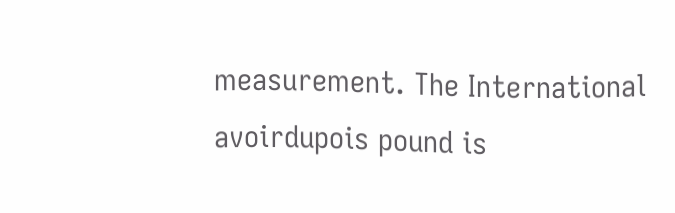measurement. The International avoirdupois pound is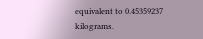equivalent to 0.45359237 kilograms.